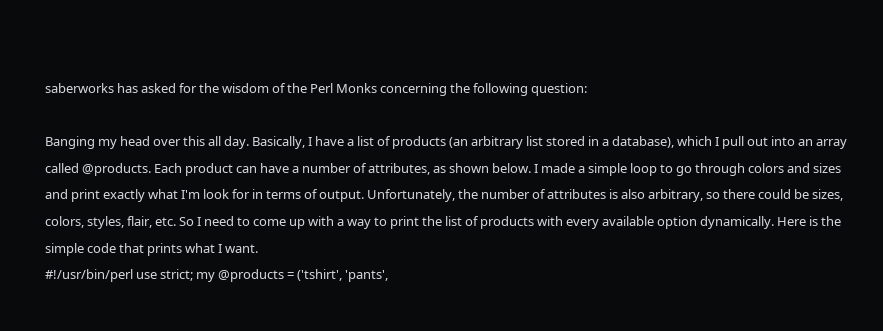saberworks has asked for the wisdom of the Perl Monks concerning the following question:

Banging my head over this all day. Basically, I have a list of products (an arbitrary list stored in a database), which I pull out into an array called @products. Each product can have a number of attributes, as shown below. I made a simple loop to go through colors and sizes and print exactly what I'm look for in terms of output. Unfortunately, the number of attributes is also arbitrary, so there could be sizes, colors, styles, flair, etc. So I need to come up with a way to print the list of products with every available option dynamically. Here is the simple code that prints what I want.
#!/usr/bin/perl use strict; my @products = ('tshirt', 'pants',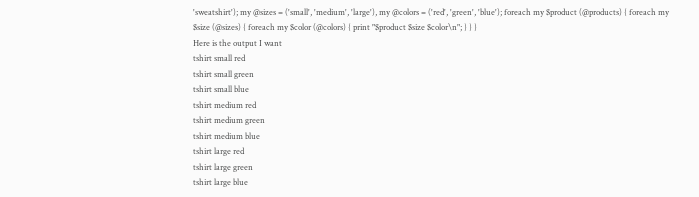'sweatshirt'); my @sizes = ('small', 'medium', 'large'), my @colors = ('red', 'green', 'blue'); foreach my $product (@products) { foreach my $size (@sizes) { foreach my $color (@colors) { print "$product $size $color\n"; } } }
Here is the output I want
tshirt small red
tshirt small green
tshirt small blue
tshirt medium red
tshirt medium green
tshirt medium blue
tshirt large red
tshirt large green
tshirt large blue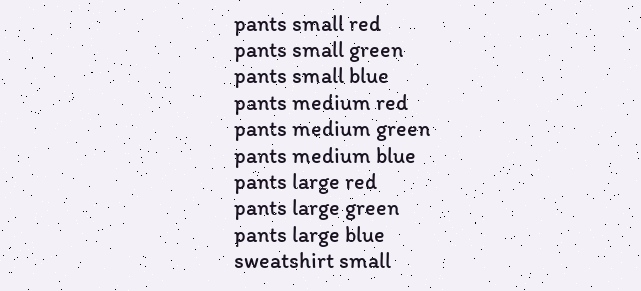pants small red
pants small green
pants small blue
pants medium red
pants medium green
pants medium blue
pants large red
pants large green
pants large blue
sweatshirt small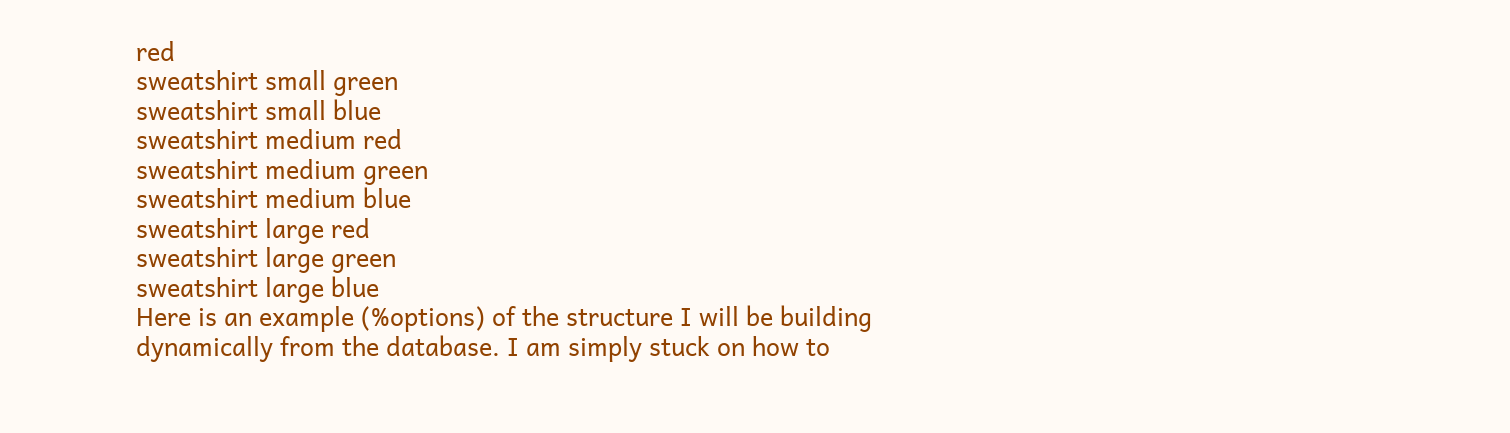red
sweatshirt small green
sweatshirt small blue
sweatshirt medium red
sweatshirt medium green
sweatshirt medium blue
sweatshirt large red
sweatshirt large green
sweatshirt large blue
Here is an example (%options) of the structure I will be building dynamically from the database. I am simply stuck on how to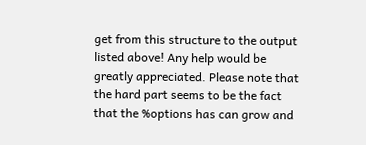get from this structure to the output listed above! Any help would be greatly appreciated. Please note that the hard part seems to be the fact that the %options has can grow and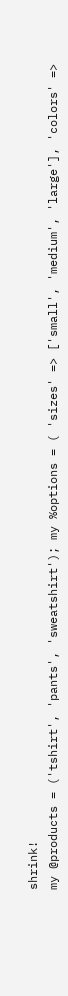shrink!
my @products = ('tshirt', 'pants', 'sweatshirt'); my %options = ( 'sizes' => ['small', 'medium', 'large'], 'colors' =>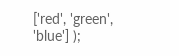['red', 'green', 'blue'] );